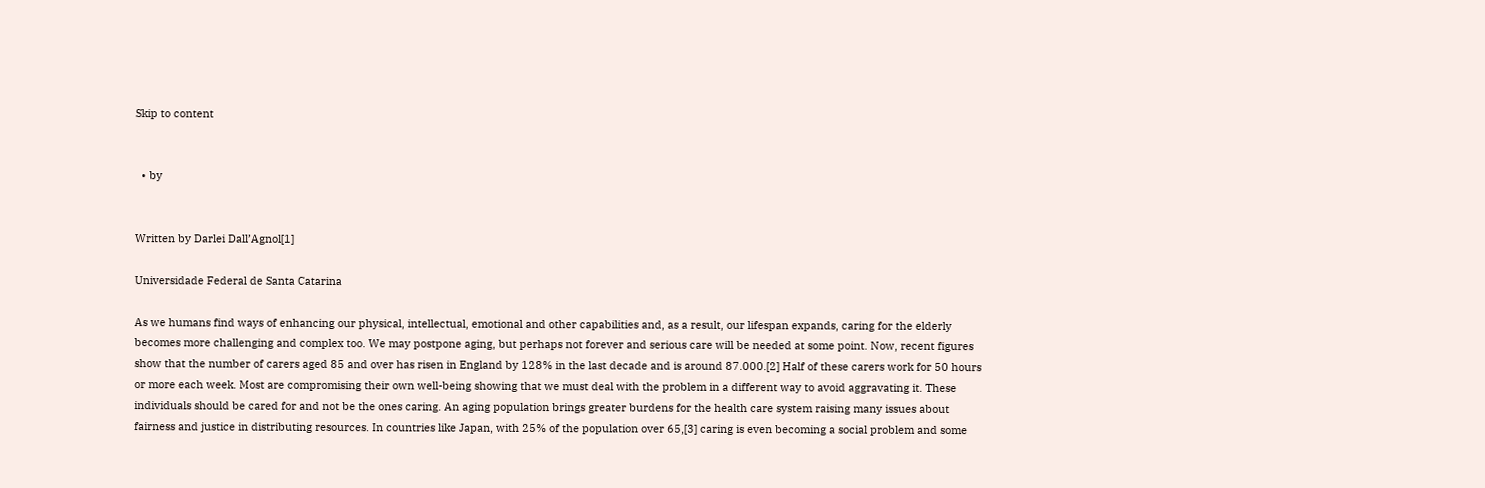Skip to content


  • by


Written by Darlei Dall’Agnol[1]

Universidade Federal de Santa Catarina

As we humans find ways of enhancing our physical, intellectual, emotional and other capabilities and, as a result, our lifespan expands, caring for the elderly becomes more challenging and complex too. We may postpone aging, but perhaps not forever and serious care will be needed at some point. Now, recent figures show that the number of carers aged 85 and over has risen in England by 128% in the last decade and is around 87.000.[2] Half of these carers work for 50 hours or more each week. Most are compromising their own well-being showing that we must deal with the problem in a different way to avoid aggravating it. These individuals should be cared for and not be the ones caring. An aging population brings greater burdens for the health care system raising many issues about fairness and justice in distributing resources. In countries like Japan, with 25% of the population over 65,[3] caring is even becoming a social problem and some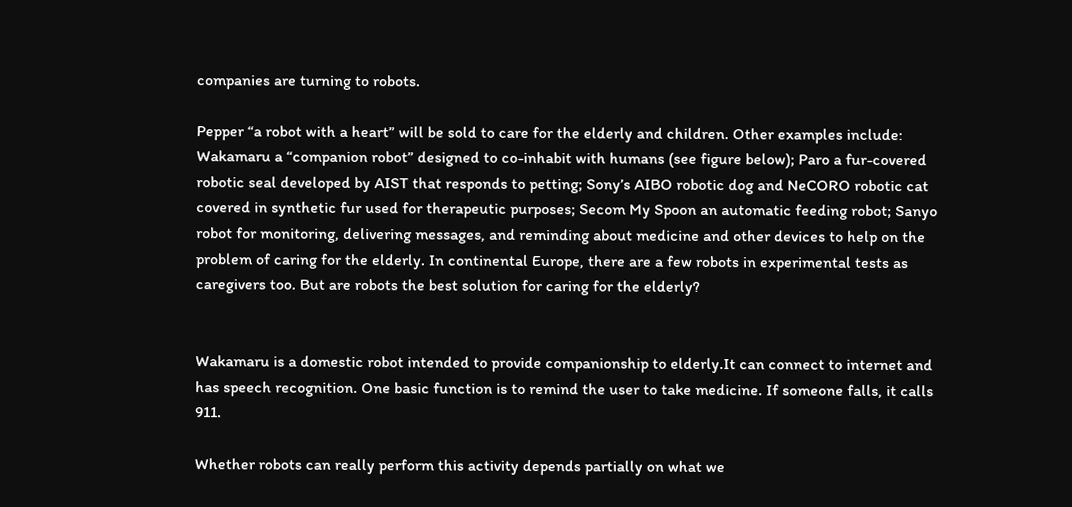companies are turning to robots.

Pepper “a robot with a heart” will be sold to care for the elderly and children. Other examples include: Wakamaru a “companion robot” designed to co-inhabit with humans (see figure below); Paro a fur-covered robotic seal developed by AIST that responds to petting; Sony’s AIBO robotic dog and NeCORO robotic cat covered in synthetic fur used for therapeutic purposes; Secom My Spoon an automatic feeding robot; Sanyo robot for monitoring, delivering messages, and reminding about medicine and other devices to help on the problem of caring for the elderly. In continental Europe, there are a few robots in experimental tests as caregivers too. But are robots the best solution for caring for the elderly?


Wakamaru is a domestic robot intended to provide companionship to elderly.It can connect to internet and has speech recognition. One basic function is to remind the user to take medicine. If someone falls, it calls 911.

Whether robots can really perform this activity depends partially on what we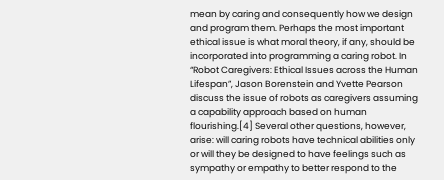mean by caring and consequently how we design and program them. Perhaps the most important ethical issue is what moral theory, if any, should be incorporated into programming a caring robot. In “Robot Caregivers: Ethical Issues across the Human Lifespan”, Jason Borenstein and Yvette Pearson discuss the issue of robots as caregivers assuming a capability approach based on human flourishing.[4] Several other questions, however, arise: will caring robots have technical abilities only or will they be designed to have feelings such as sympathy or empathy to better respond to the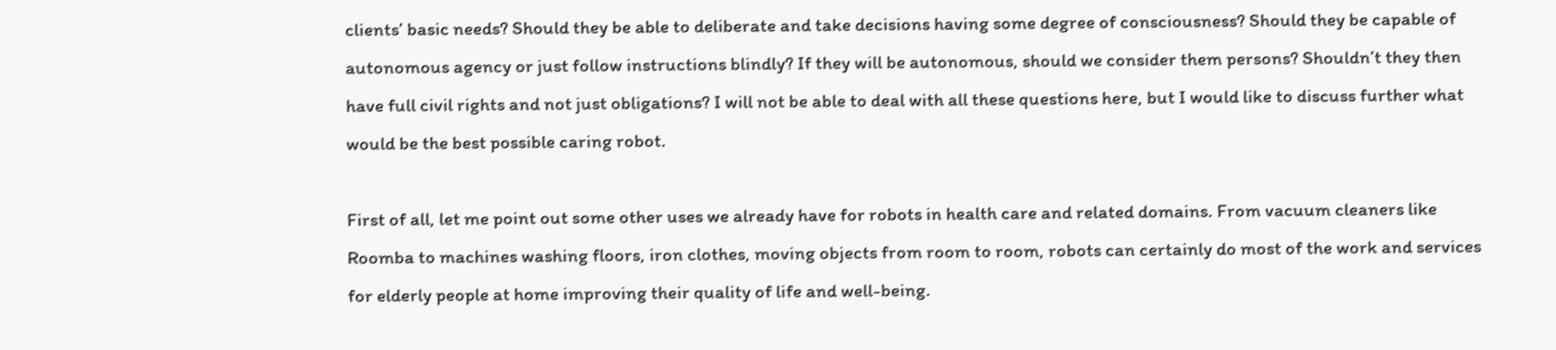clients’ basic needs? Should they be able to deliberate and take decisions having some degree of consciousness? Should they be capable of autonomous agency or just follow instructions blindly? If they will be autonomous, should we consider them persons? Shouldn’t they then have full civil rights and not just obligations? I will not be able to deal with all these questions here, but I would like to discuss further what would be the best possible caring robot.

First of all, let me point out some other uses we already have for robots in health care and related domains. From vacuum cleaners like Roomba to machines washing floors, iron clothes, moving objects from room to room, robots can certainly do most of the work and services for elderly people at home improving their quality of life and well-being.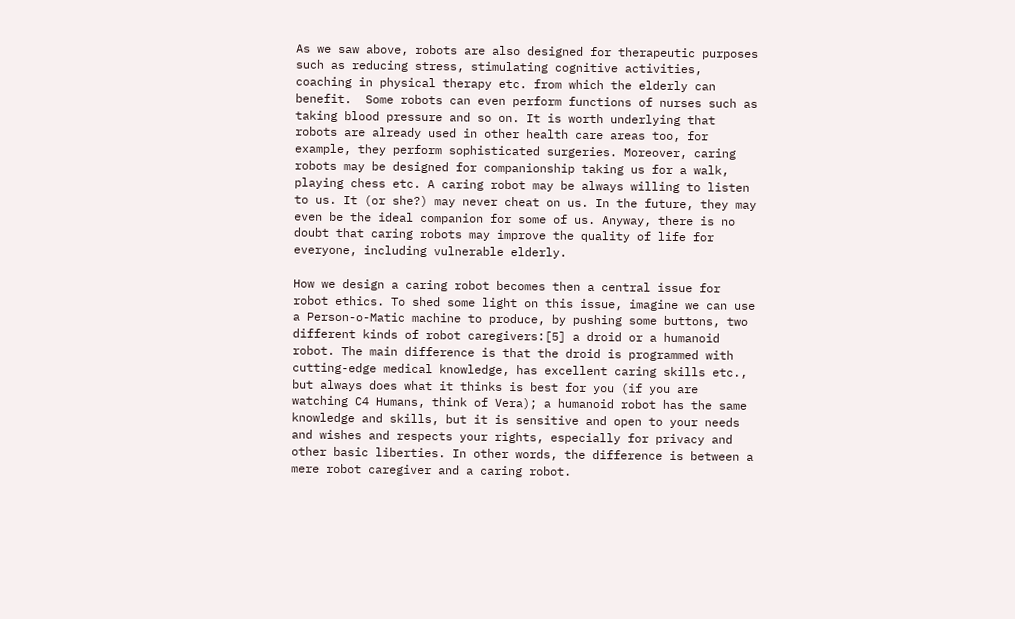As we saw above, robots are also designed for therapeutic purposes such as reducing stress, stimulating cognitive activities, coaching in physical therapy etc. from which the elderly can benefit.  Some robots can even perform functions of nurses such as taking blood pressure and so on. It is worth underlying that robots are already used in other health care areas too, for example, they perform sophisticated surgeries. Moreover, caring robots may be designed for companionship taking us for a walk, playing chess etc. A caring robot may be always willing to listen to us. It (or she?) may never cheat on us. In the future, they may even be the ideal companion for some of us. Anyway, there is no doubt that caring robots may improve the quality of life for everyone, including vulnerable elderly.

How we design a caring robot becomes then a central issue for robot ethics. To shed some light on this issue, imagine we can use a Person-o-Matic machine to produce, by pushing some buttons, two different kinds of robot caregivers:[5] a droid or a humanoid robot. The main difference is that the droid is programmed with cutting-edge medical knowledge, has excellent caring skills etc., but always does what it thinks is best for you (if you are watching C4 Humans, think of Vera); a humanoid robot has the same knowledge and skills, but it is sensitive and open to your needs and wishes and respects your rights, especially for privacy and other basic liberties. In other words, the difference is between a mere robot caregiver and a caring robot.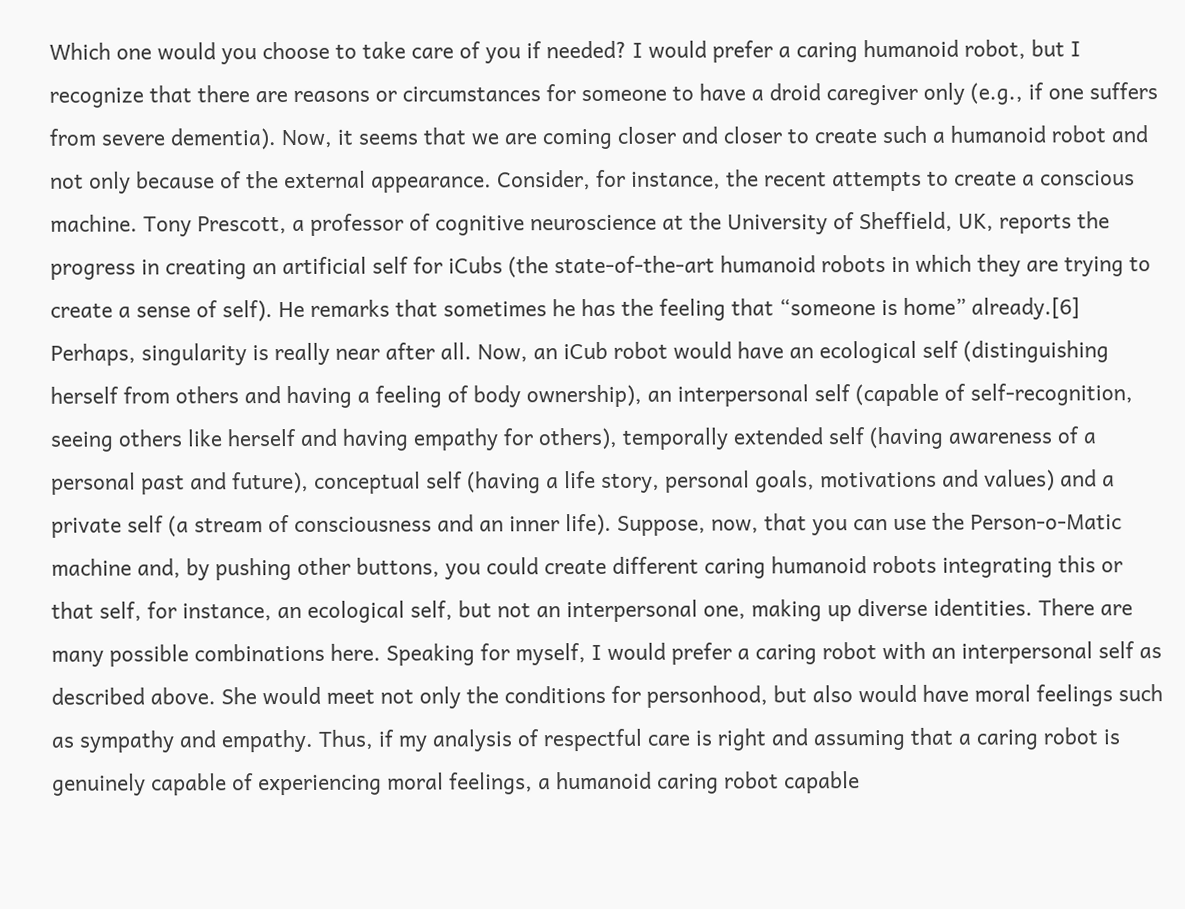Which one would you choose to take care of you if needed? I would prefer a caring humanoid robot, but I recognize that there are reasons or circumstances for someone to have a droid caregiver only (e.g., if one suffers from severe dementia). Now, it seems that we are coming closer and closer to create such a humanoid robot and not only because of the external appearance. Consider, for instance, the recent attempts to create a conscious machine. Tony Prescott, a professor of cognitive neuroscience at the University of Sheffield, UK, reports the progress in creating an artificial self for iCubs (the state-of-the-art humanoid robots in which they are trying to create a sense of self). He remarks that sometimes he has the feeling that “someone is home” already.[6] Perhaps, singularity is really near after all. Now, an iCub robot would have an ecological self (distinguishing herself from others and having a feeling of body ownership), an interpersonal self (capable of self-recognition, seeing others like herself and having empathy for others), temporally extended self (having awareness of a personal past and future), conceptual self (having a life story, personal goals, motivations and values) and a private self (a stream of consciousness and an inner life). Suppose, now, that you can use the Person-o-Matic machine and, by pushing other buttons, you could create different caring humanoid robots integrating this or that self, for instance, an ecological self, but not an interpersonal one, making up diverse identities. There are many possible combinations here. Speaking for myself, I would prefer a caring robot with an interpersonal self as described above. She would meet not only the conditions for personhood, but also would have moral feelings such as sympathy and empathy. Thus, if my analysis of respectful care is right and assuming that a caring robot is genuinely capable of experiencing moral feelings, a humanoid caring robot capable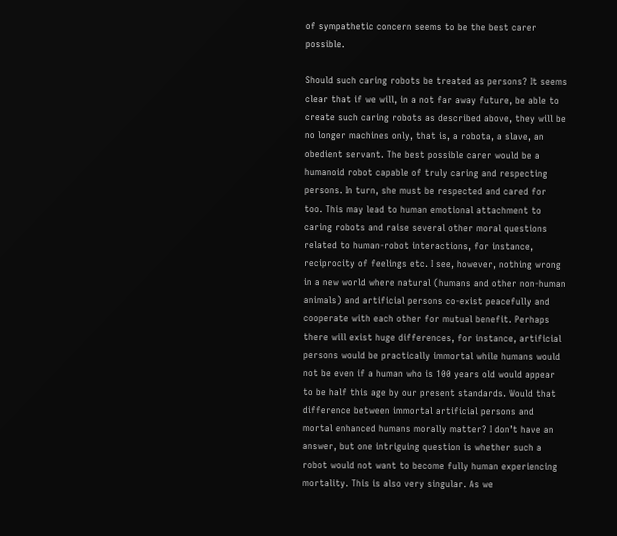of sympathetic concern seems to be the best carer possible.

Should such caring robots be treated as persons? It seems clear that if we will, in a not far away future, be able to create such caring robots as described above, they will be no longer machines only, that is, a robota, a slave, an obedient servant. The best possible carer would be a humanoid robot capable of truly caring and respecting persons. In turn, she must be respected and cared for too. This may lead to human emotional attachment to caring robots and raise several other moral questions related to human-robot interactions, for instance, reciprocity of feelings etc. I see, however, nothing wrong in a new world where natural (humans and other non-human animals) and artificial persons co-exist peacefully and cooperate with each other for mutual benefit. Perhaps there will exist huge differences, for instance, artificial persons would be practically immortal while humans would not be even if a human who is 100 years old would appear to be half this age by our present standards. Would that difference between immortal artificial persons and mortal enhanced humans morally matter? I don’t have an answer, but one intriguing question is whether such a robot would not want to become fully human experiencing mortality. This is also very singular. As we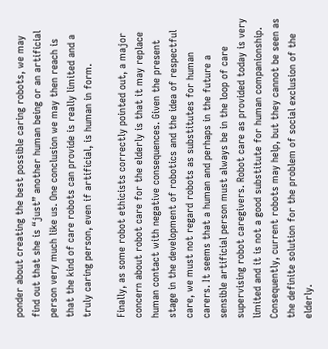ponder about creating the best possible caring robots, we may find out that she is “just” another human being or an artificial person very much like us. One conclusion we may then reach is that the kind of care robots can provide is really limited and a truly caring person, even if artificial, is human in form.

Finally, as some robot ethicists correctly pointed out, a major concern about robot care for the elderly is that it may replace human contact with negative consequences. Given the present stage in the development of robotics and the idea of respectful care, we must not regard robots as substitutes for human carers. It seems that a human and perhaps in the future a sensible artificial person must always be in the loop of care supervising robot caregivers. Robot care as provided today is very limited and it is not a good substitute for human companionship. Consequently, current robots may help, but they cannot be seen as the definite solution for the problem of social exclusion of the elderly.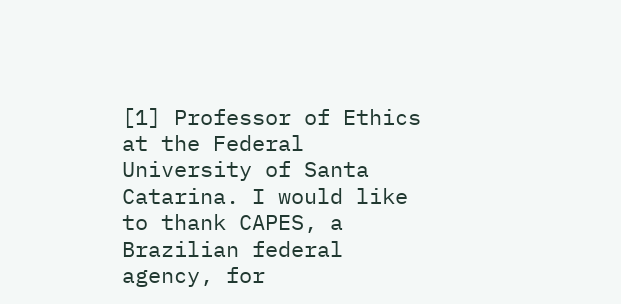[1] Professor of Ethics at the Federal University of Santa Catarina. I would like to thank CAPES, a Brazilian federal agency, for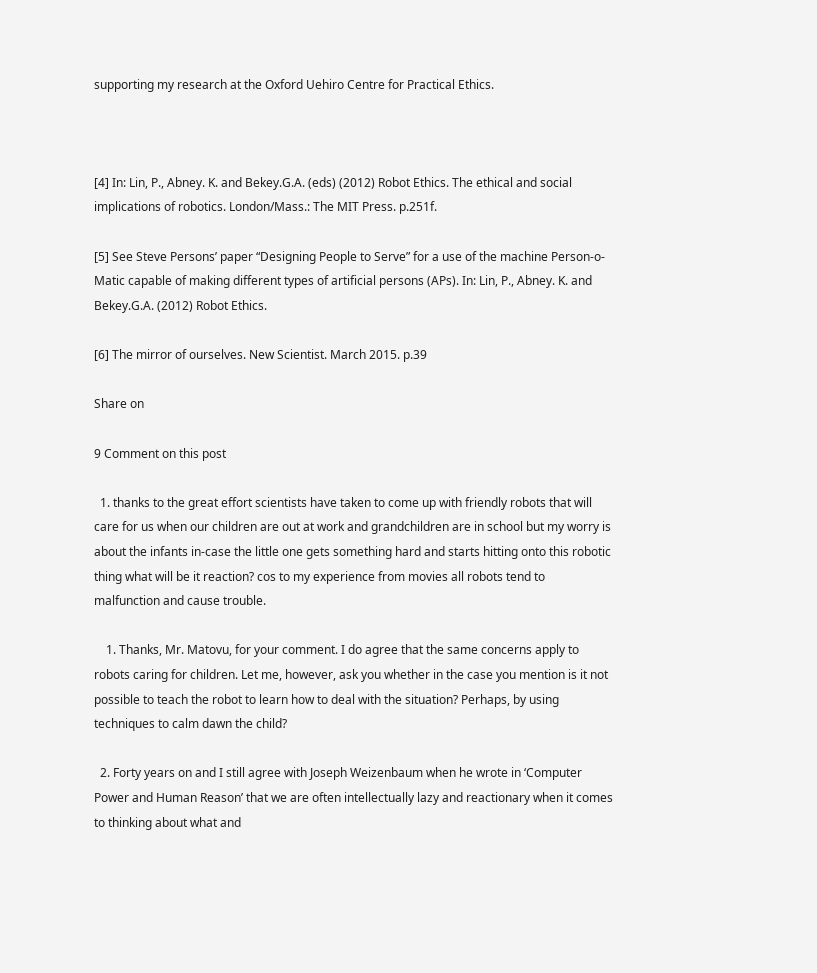supporting my research at the Oxford Uehiro Centre for Practical Ethics.



[4] In: Lin, P., Abney. K. and Bekey.G.A. (eds) (2012) Robot Ethics. The ethical and social implications of robotics. London/Mass.: The MIT Press. p.251f.

[5] See Steve Persons’ paper “Designing People to Serve” for a use of the machine Person-o-Matic capable of making different types of artificial persons (APs). In: Lin, P., Abney. K. and Bekey.G.A. (2012) Robot Ethics.

[6] The mirror of ourselves. New Scientist. March 2015. p.39

Share on

9 Comment on this post

  1. thanks to the great effort scientists have taken to come up with friendly robots that will care for us when our children are out at work and grandchildren are in school but my worry is about the infants in-case the little one gets something hard and starts hitting onto this robotic thing what will be it reaction? cos to my experience from movies all robots tend to malfunction and cause trouble.

    1. Thanks, Mr. Matovu, for your comment. I do agree that the same concerns apply to robots caring for children. Let me, however, ask you whether in the case you mention is it not possible to teach the robot to learn how to deal with the situation? Perhaps, by using techniques to calm dawn the child?

  2. Forty years on and I still agree with Joseph Weizenbaum when he wrote in ‘Computer Power and Human Reason’ that we are often intellectually lazy and reactionary when it comes to thinking about what and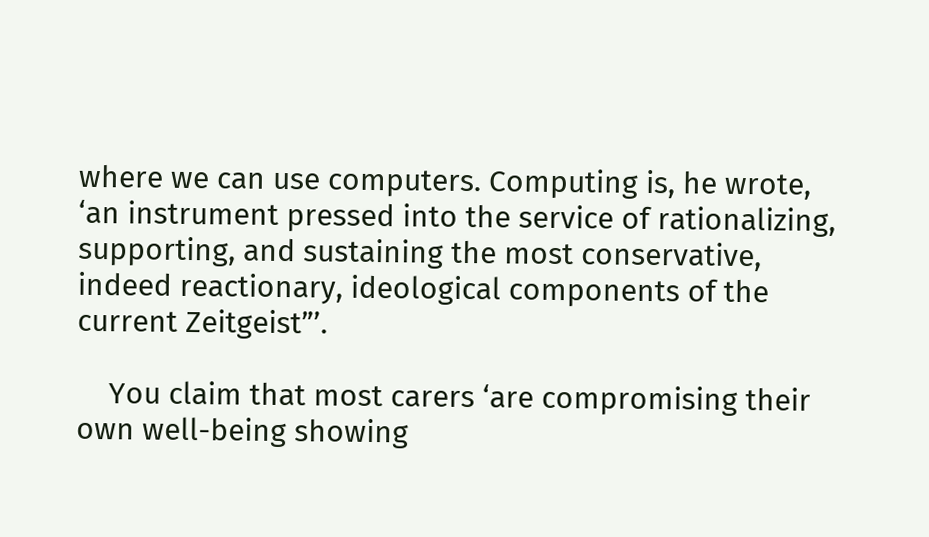where we can use computers. Computing is, he wrote, ‘an instrument pressed into the service of rationalizing, supporting, and sustaining the most conservative, indeed reactionary, ideological components of the current Zeitgeist”’.

    You claim that most carers ‘are compromising their own well-being showing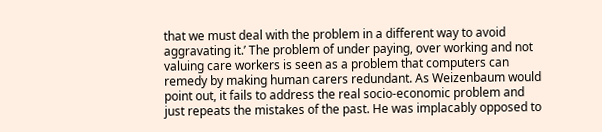that we must deal with the problem in a different way to avoid aggravating it.’ The problem of under paying, over working and not valuing care workers is seen as a problem that computers can remedy by making human carers redundant. As Weizenbaum would point out, it fails to address the real socio-economic problem and just repeats the mistakes of the past. He was implacably opposed to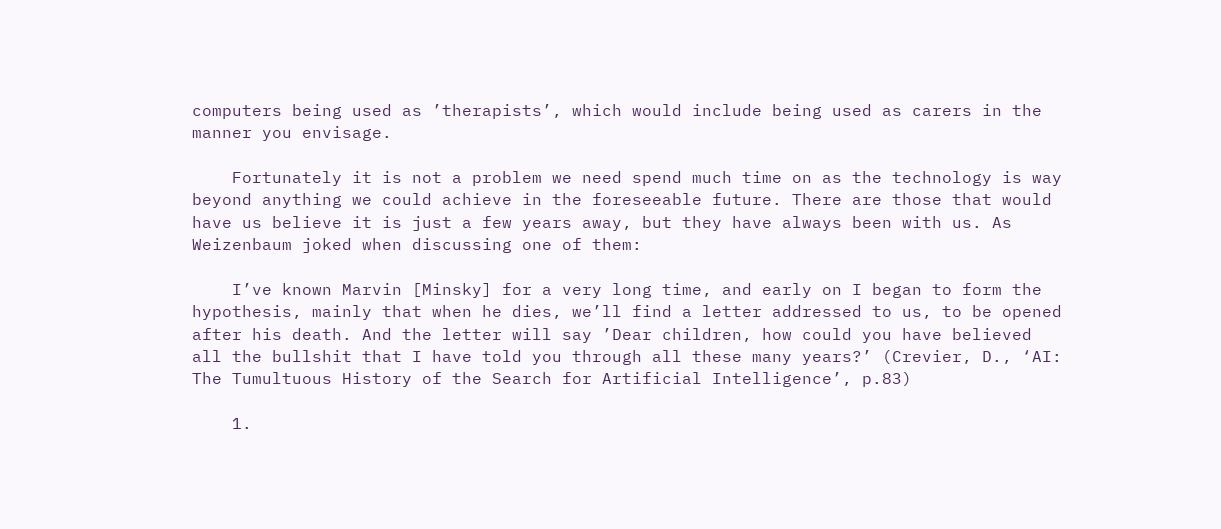computers being used as ’therapists’, which would include being used as carers in the manner you envisage.

    Fortunately it is not a problem we need spend much time on as the technology is way beyond anything we could achieve in the foreseeable future. There are those that would have us believe it is just a few years away, but they have always been with us. As Weizenbaum joked when discussing one of them:

    I’ve known Marvin [Minsky] for a very long time, and early on I began to form the hypothesis, mainly that when he dies, we’ll find a letter addressed to us, to be opened after his death. And the letter will say ’Dear children, how could you have believed all the bullshit that I have told you through all these many years?’ (Crevier, D., ‘AI: The Tumultuous History of the Search for Artificial Intelligence’, p.83)

    1.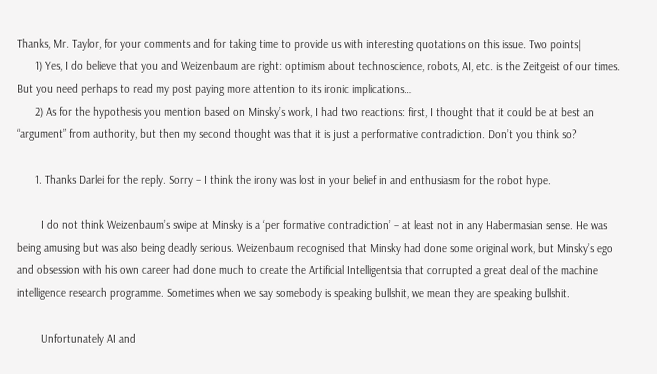Thanks, Mr. Taylor, for your comments and for taking time to provide us with interesting quotations on this issue. Two points|
      1) Yes, I do believe that you and Weizenbaum are right: optimism about technoscience, robots, AI, etc. is the Zeitgeist of our times. But you need perhaps to read my post paying more attention to its ironic implications…
      2) As for the hypothesis you mention based on Minsky’s work, I had two reactions: first, I thought that it could be at best an “argument” from authority, but then my second thought was that it is just a performative contradiction. Don’t you think so?

      1. Thanks Darlei for the reply. Sorry – I think the irony was lost in your belief in and enthusiasm for the robot hype.

        I do not think Weizenbaum’s swipe at Minsky is a ‘per formative contradiction’ – at least not in any Habermasian sense. He was being amusing but was also being deadly serious. Weizenbaum recognised that Minsky had done some original work, but Minsky’s ego and obsession with his own career had done much to create the Artificial Intelligentsia that corrupted a great deal of the machine intelligence research programme. Sometimes when we say somebody is speaking bullshit, we mean they are speaking bullshit.

        Unfortunately AI and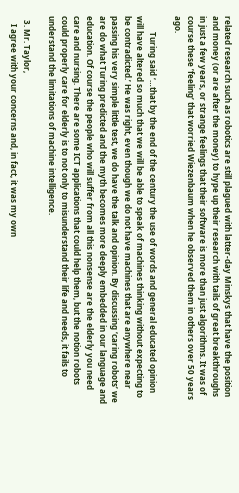related research such as robotics are still plagued with latter-day Minskys that have the position and money (or are after the money) to hype up their research with tails of great breakthroughs in just a few years, or strange feelings that their software is more than just algorithms. It was of course these ’feeling’ that worried Wiezenbaum when he observed them in others over 50 years ago.

        Turing said ‘…that by the end of the century the use of words and general educated opinion will have altered so much that we will be able to speak of machines thinking without expecting to be contradicted.’ He was right, even though we do not have machines that are anywhere near passing his very simple little test, we do have the talk and opinion. By discussing ‘caring robots’ we are do what Turing predicted and the myth becomes more deeply embedded in our language and education. Of course the people who will suffer from all this nonsense are the elderly you need care and nursing. There are some ICT applications that could help them, but the notion robots could properly care for elderly is to not only to misunderstand their life and needs, it fails to understand the limitations of machine intelligence.

  3. Mr. Taylor,
    I agree with your concerns and, in fact, it was my own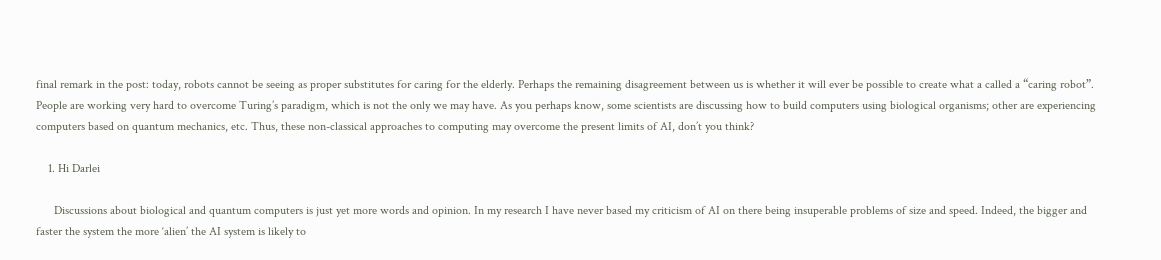final remark in the post: today, robots cannot be seeing as proper substitutes for caring for the elderly. Perhaps the remaining disagreement between us is whether it will ever be possible to create what a called a “caring robot”. People are working very hard to overcome Turing’s paradigm, which is not the only we may have. As you perhaps know, some scientists are discussing how to build computers using biological organisms; other are experiencing computers based on quantum mechanics, etc. Thus, these non-classical approaches to computing may overcome the present limits of AI, don’t you think?

    1. Hi Darlei

      Discussions about biological and quantum computers is just yet more words and opinion. In my research I have never based my criticism of AI on there being insuperable problems of size and speed. Indeed, the bigger and faster the system the more ‘alien’ the AI system is likely to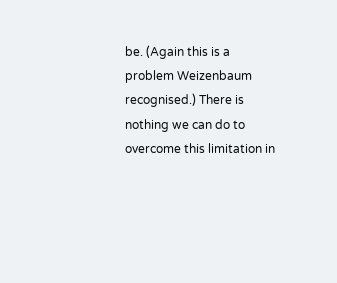be. (Again this is a problem Weizenbaum recognised.) There is nothing we can do to overcome this limitation in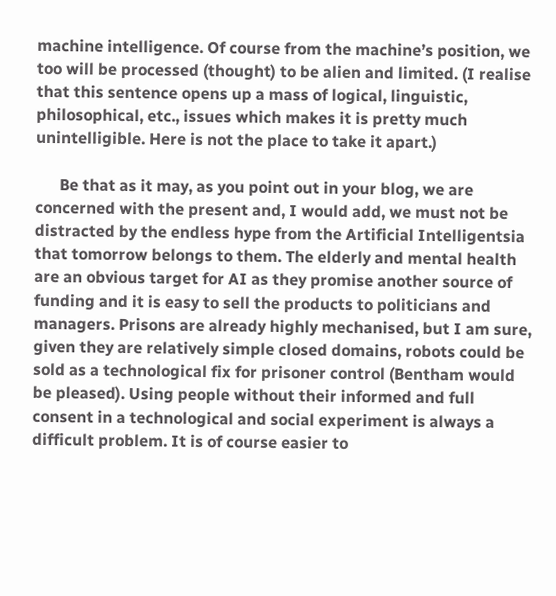machine intelligence. Of course from the machine’s position, we too will be processed (thought) to be alien and limited. (I realise that this sentence opens up a mass of logical, linguistic, philosophical, etc., issues which makes it is pretty much unintelligible. Here is not the place to take it apart.)

      Be that as it may, as you point out in your blog, we are concerned with the present and, I would add, we must not be distracted by the endless hype from the Artificial Intelligentsia that tomorrow belongs to them. The elderly and mental health are an obvious target for AI as they promise another source of funding and it is easy to sell the products to politicians and managers. Prisons are already highly mechanised, but I am sure, given they are relatively simple closed domains, robots could be sold as a technological fix for prisoner control (Bentham would be pleased). Using people without their informed and full consent in a technological and social experiment is always a difficult problem. It is of course easier to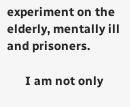experiment on the elderly, mentally ill and prisoners.

      I am not only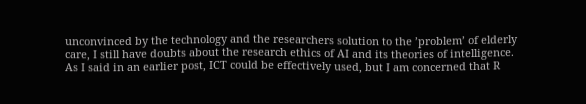unconvinced by the technology and the researchers solution to the ’problem’ of elderly care, I still have doubts about the research ethics of AI and its theories of intelligence. As I said in an earlier post, ICT could be effectively used, but I am concerned that R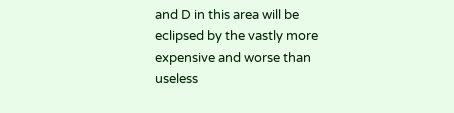and D in this area will be eclipsed by the vastly more expensive and worse than useless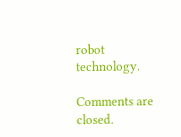robot technology.

Comments are closed.